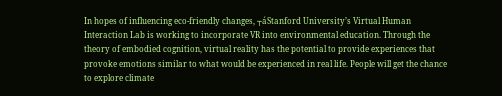In hopes of influencing eco-friendly changes, ┬áStanford University’s Virtual Human Interaction Lab is working to incorporate VR into environmental education. Through the theory of embodied cognition, virtual reality has the potential to provide experiences that provoke emotions similar to what would be experienced in real life. People will get the chance to explore climate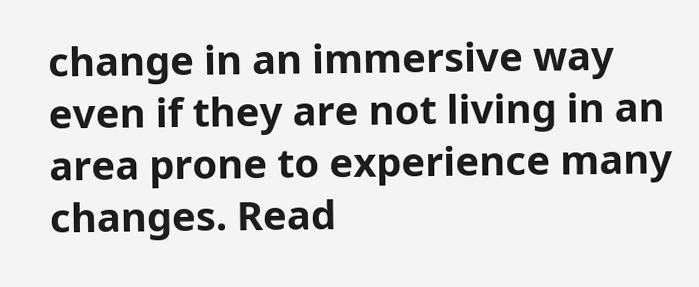change in an immersive way even if they are not living in an area prone to experience many changes. Read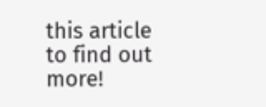this article to find out more!